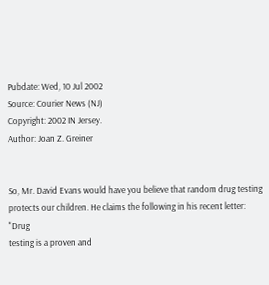Pubdate: Wed, 10 Jul 2002
Source: Courier News (NJ)
Copyright: 2002 IN Jersey.
Author: Joan Z. Greiner


So, Mr. David Evans would have you believe that random drug testing
protects our children. He claims the following in his recent letter: "Drug
testing is a proven and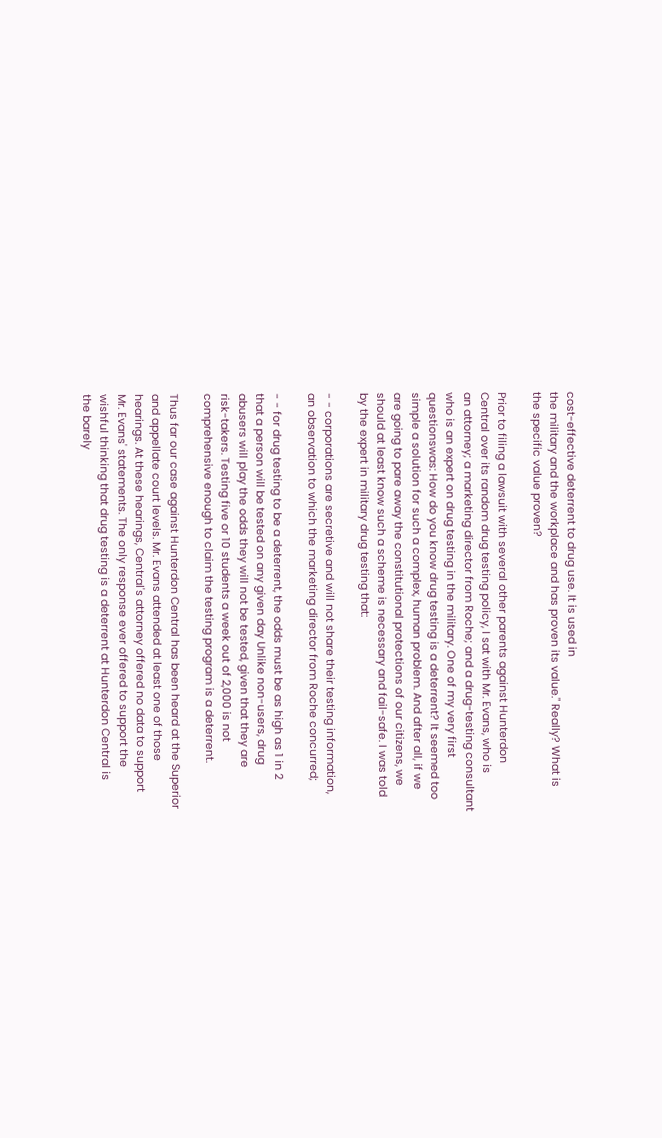cost-effective deterrent to drug use. It is used in
the military and the workplace and has proven its value." Really? What is
the specific value proven?

Prior to filing a lawsuit with several other parents against Hunterdon
Central over its random drug testing policy, I sat with Mr. Evans, who is
an attorney; a marketing director from Roche; and a drug-testing consultant
who is an expert on drug testing in the military. One of my very first
questionswas: How do you know drug testing is a deterrent? It seemed too
simple a solution for such a complex, human problem. And after all, if we
are going to pare away the constitutional protections of our citizens, we
should at least know such a scheme is necessary and fail-safe. I was told
by the expert in military drug testing that:

- - corporations are secretive and will not share their testing information,
an observation to which the marketing director from Roche concurred;

- - for drug testing to be a deterrent, the odds must be as high as 1 in 2
that a person will be tested on any given day Unlike non-users, drug
abusers will play the odds they will not be tested, given that they are
risk-takers. Testing five or 10 students a week out of 2,000 is not
comprehensive enough to claim the testing program is a deterrent.

Thus far our case against Hunterdon Central has been heard at the Superior
and appellate court levels. Mr. Evans attended at least one of those
hearings. At these hearings, Central's attorney offered no data to support
Mr. Evans' statements. The only response ever offered to support the
wishful thinking that drug testing is a deterrent at Hunterdon Central is
the barely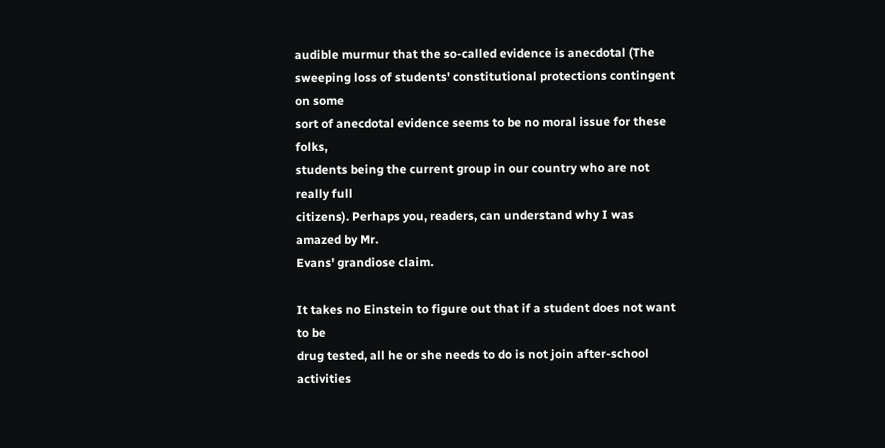audible murmur that the so-called evidence is anecdotal (The
sweeping loss of students' constitutional protections contingent on some
sort of anecdotal evidence seems to be no moral issue for these folks,
students being the current group in our country who are not really full
citizens). Perhaps you, readers, can understand why I was amazed by Mr.
Evans' grandiose claim.

It takes no Einstein to figure out that if a student does not want to be
drug tested, all he or she needs to do is not join after-school activities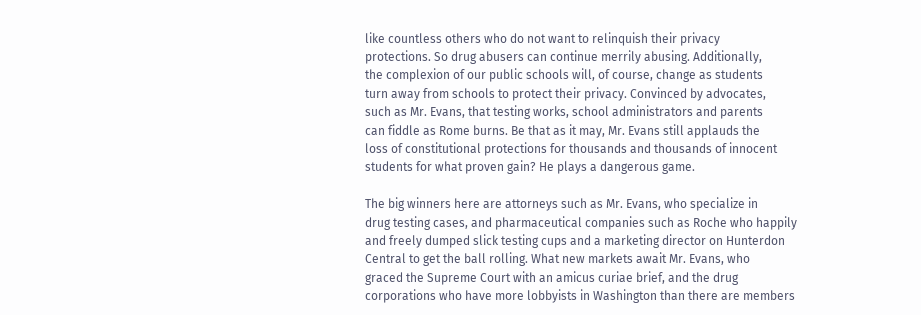like countless others who do not want to relinquish their privacy
protections. So drug abusers can continue merrily abusing. Additionally,
the complexion of our public schools will, of course, change as students
turn away from schools to protect their privacy. Convinced by advocates,
such as Mr. Evans, that testing works, school administrators and parents
can fiddle as Rome burns. Be that as it may, Mr. Evans still applauds the
loss of constitutional protections for thousands and thousands of innocent
students for what proven gain? He plays a dangerous game.

The big winners here are attorneys such as Mr. Evans, who specialize in
drug testing cases, and pharmaceutical companies such as Roche who happily
and freely dumped slick testing cups and a marketing director on Hunterdon
Central to get the ball rolling. What new markets await Mr. Evans, who
graced the Supreme Court with an amicus curiae brief, and the drug
corporations who have more lobbyists in Washington than there are members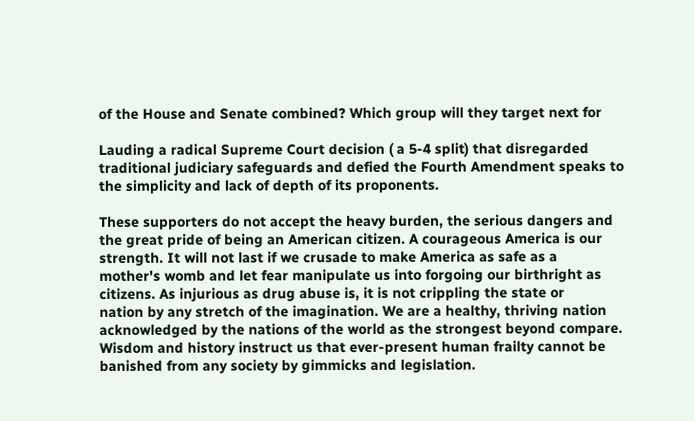of the House and Senate combined? Which group will they target next for

Lauding a radical Supreme Court decision ( a 5-4 split) that disregarded
traditional judiciary safeguards and defied the Fourth Amendment speaks to
the simplicity and lack of depth of its proponents.

These supporters do not accept the heavy burden, the serious dangers and
the great pride of being an American citizen. A courageous America is our
strength. It will not last if we crusade to make America as safe as a
mother's womb and let fear manipulate us into forgoing our birthright as
citizens. As injurious as drug abuse is, it is not crippling the state or
nation by any stretch of the imagination. We are a healthy, thriving nation
acknowledged by the nations of the world as the strongest beyond compare.
Wisdom and history instruct us that ever-present human frailty cannot be
banished from any society by gimmicks and legislation.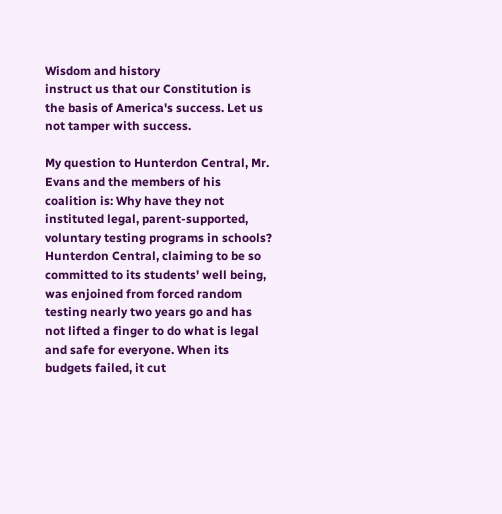Wisdom and history
instruct us that our Constitution is the basis of America's success. Let us
not tamper with success.

My question to Hunterdon Central, Mr. Evans and the members of his
coalition is: Why have they not instituted legal, parent-supported,
voluntary testing programs in schools? Hunterdon Central, claiming to be so
committed to its students' well being, was enjoined from forced random
testing nearly two years go and has not lifted a finger to do what is legal
and safe for everyone. When its budgets failed, it cut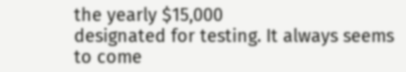the yearly $15,000
designated for testing. It always seems to come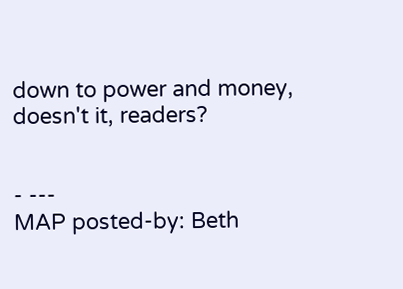down to power and money,
doesn't it, readers?


- ---
MAP posted-by: Beth